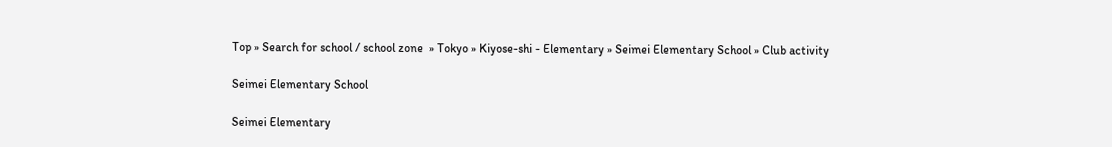Top » Search for school / school zone  » Tokyo » Kiyose-shi - Elementary » Seimei Elementary School » Club activity

Seimei Elementary School

Seimei Elementary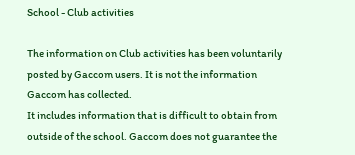School - Club activities

The information on Club activities has been voluntarily posted by Gaccom users. It is not the information Gaccom has collected.
It includes information that is difficult to obtain from outside of the school. Gaccom does not guarantee the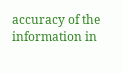accuracy of the information in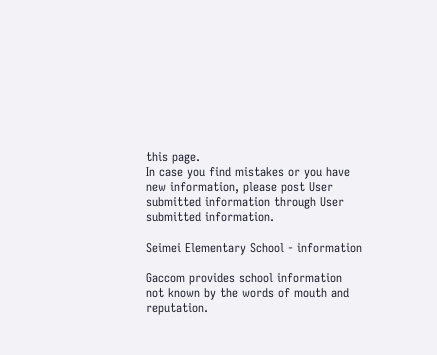this page.
In case you find mistakes or you have new information, please post User submitted information through User submitted information.

Seimei Elementary School - information

Gaccom provides school information not known by the words of mouth and reputation.